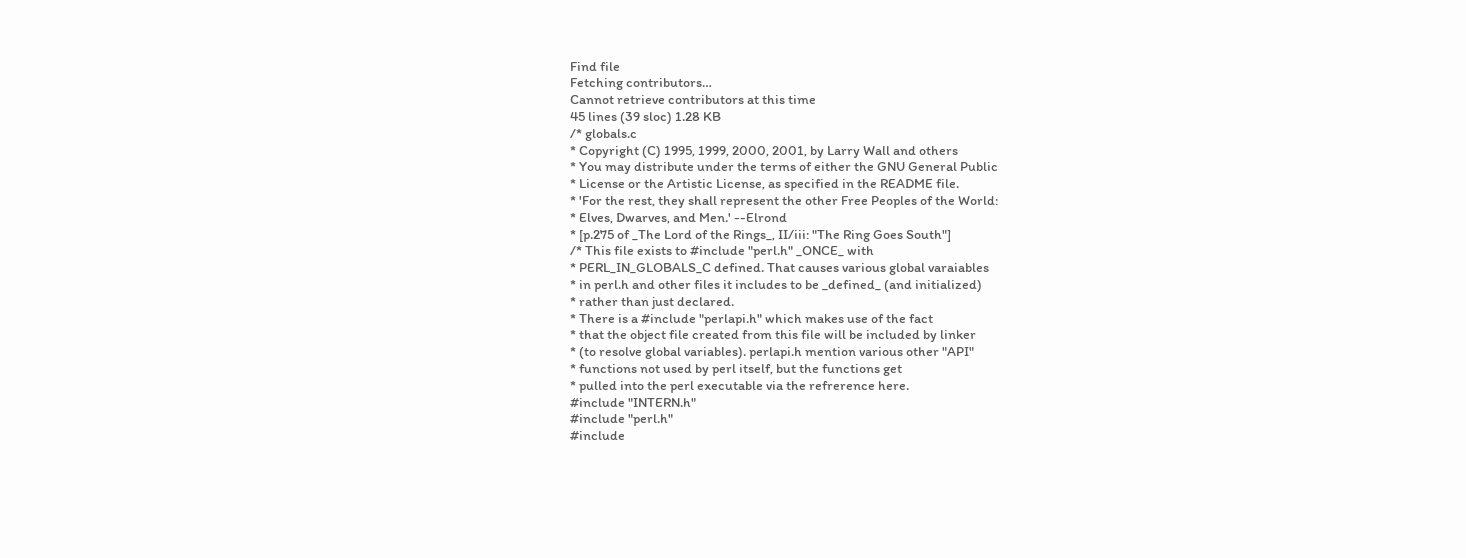Find file
Fetching contributors…
Cannot retrieve contributors at this time
45 lines (39 sloc) 1.28 KB
/* globals.c
* Copyright (C) 1995, 1999, 2000, 2001, by Larry Wall and others
* You may distribute under the terms of either the GNU General Public
* License or the Artistic License, as specified in the README file.
* 'For the rest, they shall represent the other Free Peoples of the World:
* Elves, Dwarves, and Men.' --Elrond
* [p.275 of _The Lord of the Rings_, II/iii: "The Ring Goes South"]
/* This file exists to #include "perl.h" _ONCE_ with
* PERL_IN_GLOBALS_C defined. That causes various global varaiables
* in perl.h and other files it includes to be _defined_ (and initialized)
* rather than just declared.
* There is a #include "perlapi.h" which makes use of the fact
* that the object file created from this file will be included by linker
* (to resolve global variables). perlapi.h mention various other "API"
* functions not used by perl itself, but the functions get
* pulled into the perl executable via the refrerence here.
#include "INTERN.h"
#include "perl.h"
#include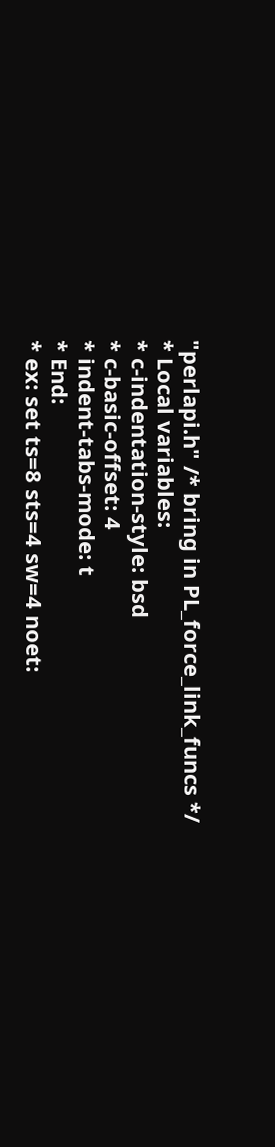"perlapi.h" /* bring in PL_force_link_funcs */
* Local variables:
* c-indentation-style: bsd
* c-basic-offset: 4
* indent-tabs-mode: t
* End:
* ex: set ts=8 sts=4 sw=4 noet: